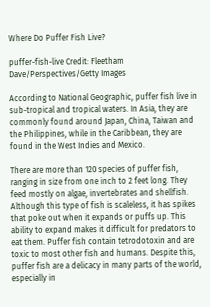Where Do Puffer Fish Live?

puffer-fish-live Credit: Fleetham Dave/Perspectives/Getty Images

According to National Geographic, puffer fish live in sub-tropical and tropical waters. In Asia, they are commonly found around Japan, China, Taiwan and the Philippines, while in the Caribbean, they are found in the West Indies and Mexico.

There are more than 120 species of puffer fish, ranging in size from one inch to 2 feet long. They feed mostly on algae, invertebrates and shellfish. Although this type of fish is scaleless, it has spikes that poke out when it expands or puffs up. This ability to expand makes it difficult for predators to eat them. Puffer fish contain tetrodotoxin and are toxic to most other fish and humans. Despite this, puffer fish are a delicacy in many parts of the world, especially in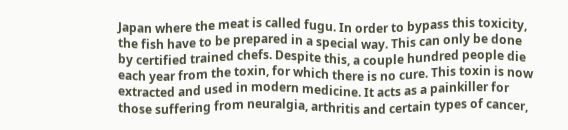Japan where the meat is called fugu. In order to bypass this toxicity, the fish have to be prepared in a special way. This can only be done by certified trained chefs. Despite this, a couple hundred people die each year from the toxin, for which there is no cure. This toxin is now extracted and used in modern medicine. It acts as a painkiller for those suffering from neuralgia, arthritis and certain types of cancer,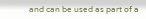and can be used as part of a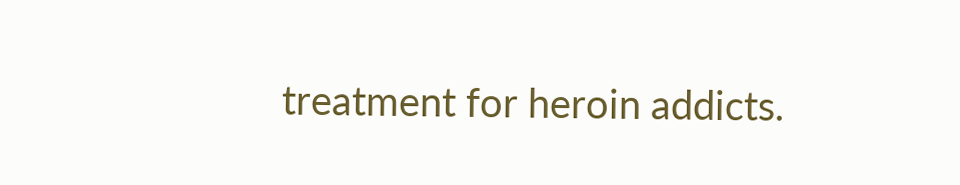treatment for heroin addicts.